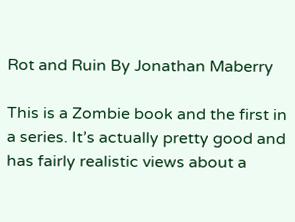Rot and Ruin By Jonathan Maberry

This is a Zombie book and the first in a series. It’s actually pretty good and has fairly realistic views about a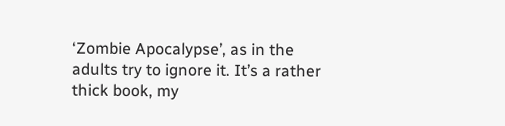‘Zombie Apocalypse’, as in the adults try to ignore it. It’s a rather thick book, my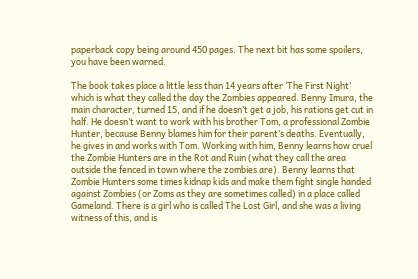paperback copy being around 450 pages. The next bit has some spoilers, you have been warned.

The book takes place a little less than 14 years after ‘The First Night’ which is what they called the day the Zombies appeared. Benny Imura, the main character, turned 15, and if he doesn’t get a job, his rations get cut in half. He doesn’t want to work with his brother Tom, a professional Zombie Hunter, because Benny blames him for their parent’s deaths. Eventually, he gives in and works with Tom. Working with him, Benny learns how cruel the Zombie Hunters are in the Rot and Ruin (what they call the area outside the fenced in town where the zombies are). Benny learns that Zombie Hunters some times kidnap kids and make them fight single handed against Zombies (or Zoms as they are sometimes called) in a place called Gameland. There is a girl who is called The Lost Girl, and she was a living witness of this, and is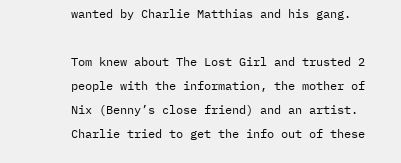wanted by Charlie Matthias and his gang.

Tom knew about The Lost Girl and trusted 2 people with the information, the mother of Nix (Benny’s close friend) and an artist. Charlie tried to get the info out of these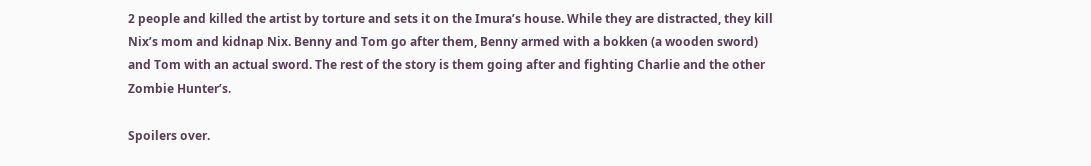2 people and killed the artist by torture and sets it on the Imura’s house. While they are distracted, they kill Nix’s mom and kidnap Nix. Benny and Tom go after them, Benny armed with a bokken (a wooden sword) and Tom with an actual sword. The rest of the story is them going after and fighting Charlie and the other Zombie Hunter’s.

Spoilers over.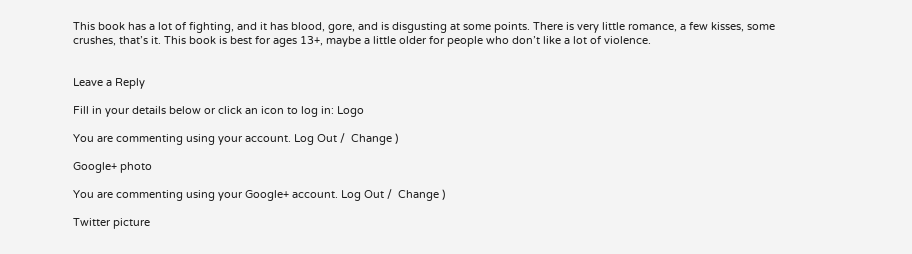This book has a lot of fighting, and it has blood, gore, and is disgusting at some points. There is very little romance, a few kisses, some crushes, that’s it. This book is best for ages 13+, maybe a little older for people who don’t like a lot of violence.


Leave a Reply

Fill in your details below or click an icon to log in: Logo

You are commenting using your account. Log Out /  Change )

Google+ photo

You are commenting using your Google+ account. Log Out /  Change )

Twitter picture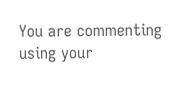You are commenting using your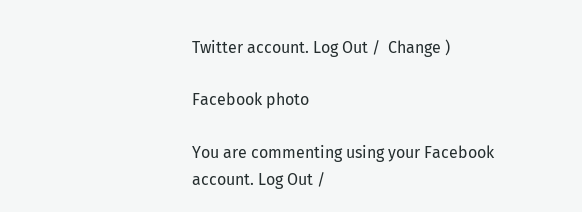Twitter account. Log Out /  Change )

Facebook photo

You are commenting using your Facebook account. Log Out /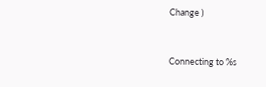Change )


Connecting to %s